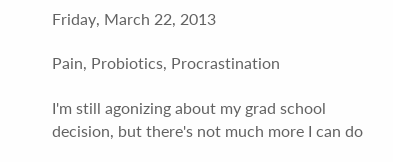Friday, March 22, 2013

Pain, Probiotics, Procrastination

I'm still agonizing about my grad school decision, but there's not much more I can do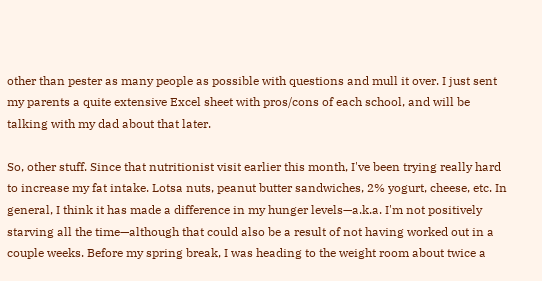other than pester as many people as possible with questions and mull it over. I just sent my parents a quite extensive Excel sheet with pros/cons of each school, and will be talking with my dad about that later.

So, other stuff. Since that nutritionist visit earlier this month, I've been trying really hard to increase my fat intake. Lotsa nuts, peanut butter sandwiches, 2% yogurt, cheese, etc. In general, I think it has made a difference in my hunger levels—a.k.a. I'm not positively starving all the time—although that could also be a result of not having worked out in a couple weeks. Before my spring break, I was heading to the weight room about twice a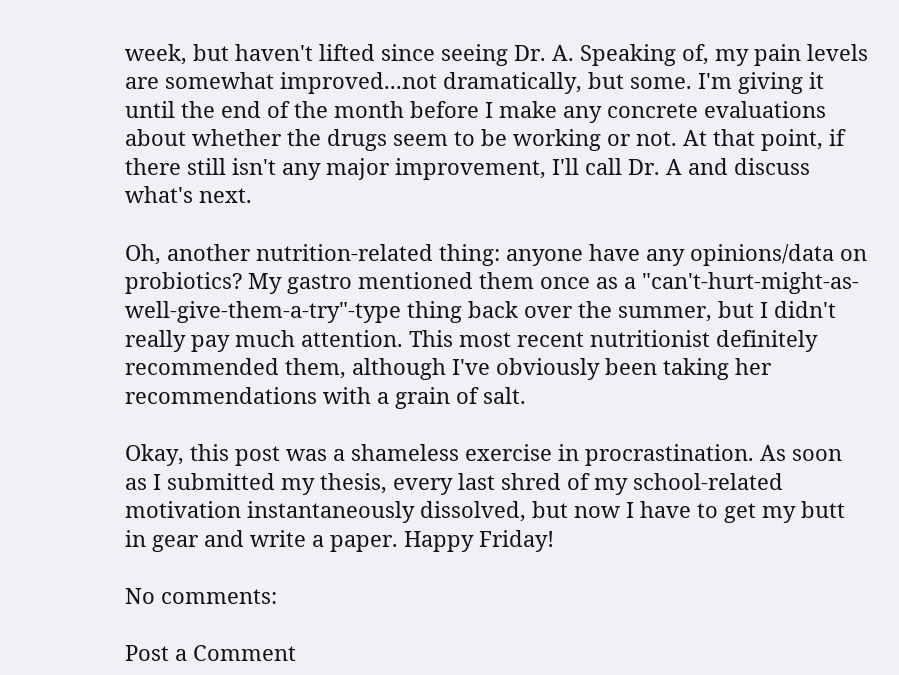week, but haven't lifted since seeing Dr. A. Speaking of, my pain levels are somewhat improved...not dramatically, but some. I'm giving it until the end of the month before I make any concrete evaluations about whether the drugs seem to be working or not. At that point, if there still isn't any major improvement, I'll call Dr. A and discuss what's next.

Oh, another nutrition-related thing: anyone have any opinions/data on probiotics? My gastro mentioned them once as a "can't-hurt-might-as-well-give-them-a-try"-type thing back over the summer, but I didn't really pay much attention. This most recent nutritionist definitely recommended them, although I've obviously been taking her recommendations with a grain of salt.

Okay, this post was a shameless exercise in procrastination. As soon as I submitted my thesis, every last shred of my school-related motivation instantaneously dissolved, but now I have to get my butt in gear and write a paper. Happy Friday!

No comments:

Post a Comment